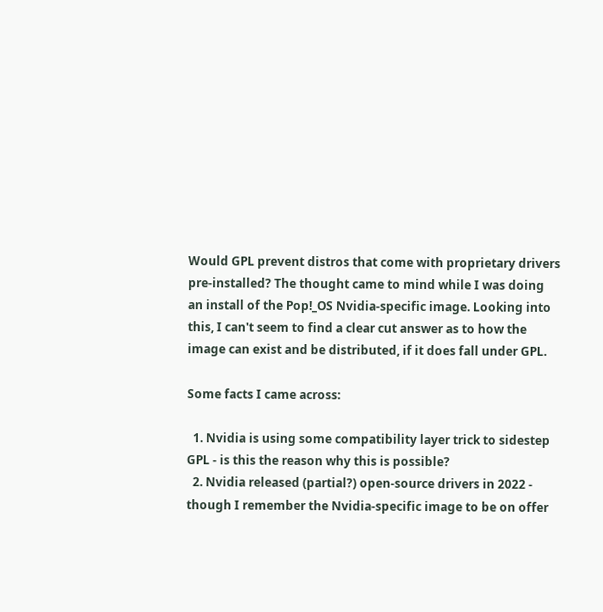Would GPL prevent distros that come with proprietary drivers pre-installed? The thought came to mind while I was doing an install of the Pop!_OS Nvidia-specific image. Looking into this, I can't seem to find a clear cut answer as to how the image can exist and be distributed, if it does fall under GPL.

Some facts I came across:

  1. Nvidia is using some compatibility layer trick to sidestep GPL - is this the reason why this is possible?
  2. Nvidia released (partial?) open-source drivers in 2022 - though I remember the Nvidia-specific image to be on offer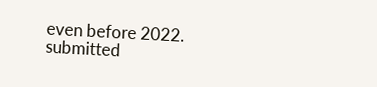even before 2022.
submitted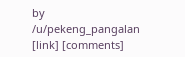by /u/pekeng_pangalan
[link] [comments]